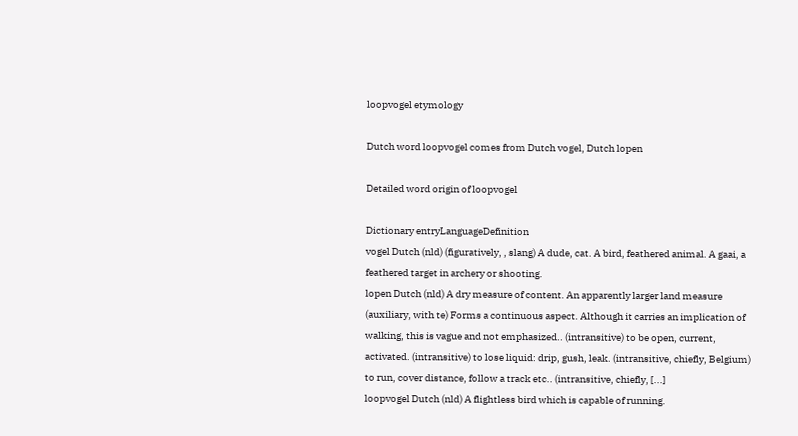loopvogel etymology

Dutch word loopvogel comes from Dutch vogel, Dutch lopen

Detailed word origin of loopvogel

Dictionary entryLanguageDefinition
vogel Dutch (nld) (figuratively, , slang) A dude, cat. A bird, feathered animal. A gaai, a feathered target in archery or shooting.
lopen Dutch (nld) A dry measure of content. An apparently larger land measure (auxiliary, with te) Forms a continuous aspect. Although it carries an implication of walking, this is vague and not emphasized.. (intransitive) to be open, current, activated. (intransitive) to lose liquid: drip, gush, leak. (intransitive, chiefly, Belgium) to run, cover distance, follow a track etc.. (intransitive, chiefly, [...]
loopvogel Dutch (nld) A flightless bird which is capable of running.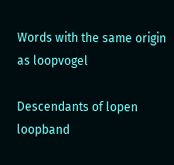Words with the same origin as loopvogel

Descendants of lopen
loopband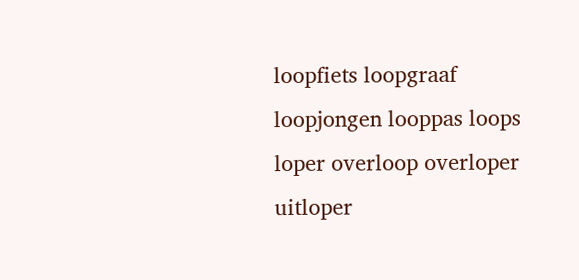loopfiets loopgraaf loopjongen looppas loops loper overloop overloper uitloper